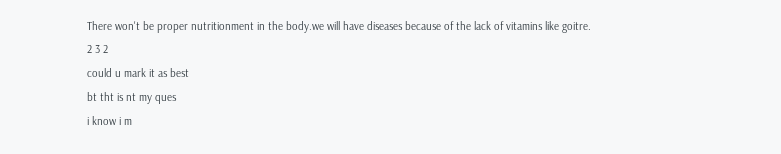There won't be proper nutritionment in the body.we will have diseases because of the lack of vitamins like goitre.
2 3 2
could u mark it as best
bt tht is nt my ques
i know i m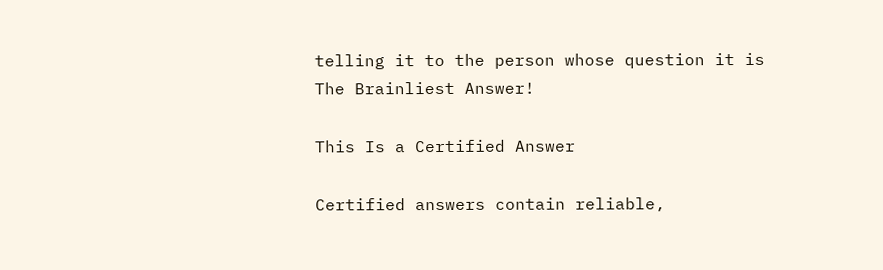telling it to the person whose question it is
The Brainliest Answer!

This Is a Certified Answer

Certified answers contain reliable,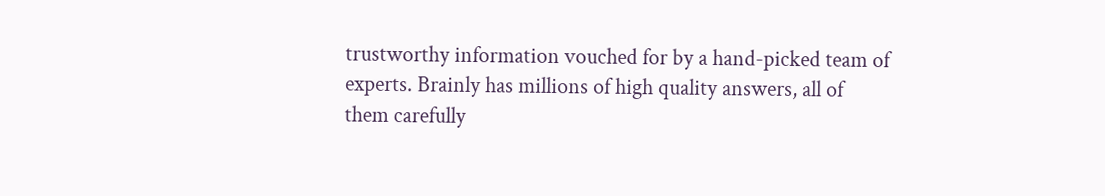trustworthy information vouched for by a hand-picked team of experts. Brainly has millions of high quality answers, all of them carefully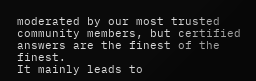moderated by our most trusted community members, but certified answers are the finest of the finest.
It mainly leads to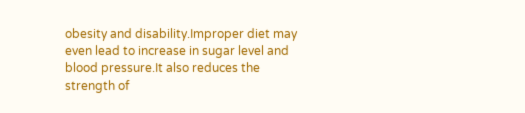obesity and disability.Improper diet may even lead to increase in sugar level and blood pressure.It also reduces the strength of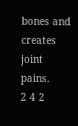bones and creates joint pains.
2 4 2